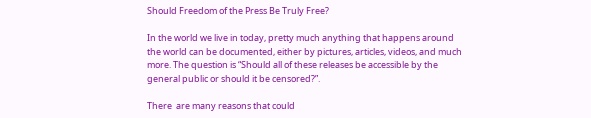Should Freedom of the Press Be Truly Free?

In the world we live in today, pretty much anything that happens around the world can be documented, either by pictures, articles, videos, and much more. The question is “Should all of these releases be accessible by the general public or should it be censored?”.

There  are many reasons that could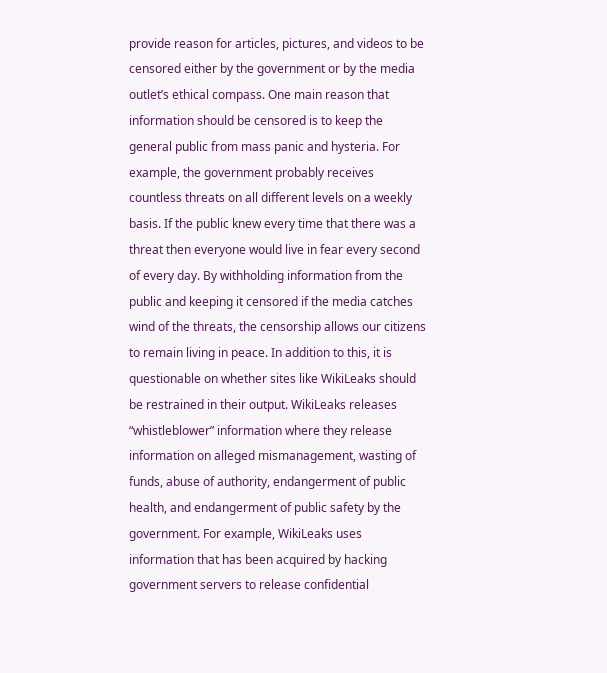provide reason for articles, pictures, and videos to be censored either by the government or by the media outlet’s ethical compass. One main reason that information should be censored is to keep the general public from mass panic and hysteria. For example, the government probably receives countless threats on all different levels on a weekly basis. If the public knew every time that there was a threat then everyone would live in fear every second of every day. By withholding information from the public and keeping it censored if the media catches wind of the threats, the censorship allows our citizens to remain living in peace. In addition to this, it is questionable on whether sites like WikiLeaks should be restrained in their output. WikiLeaks releases “whistleblower” information where they release information on alleged mismanagement, wasting of funds, abuse of authority, endangerment of public health, and endangerment of public safety by the government. For example, WikiLeaks uses information that has been acquired by hacking government servers to release confidential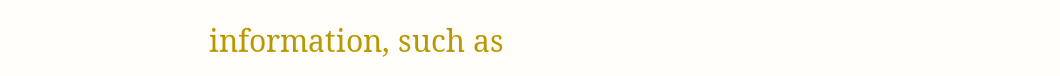information, such as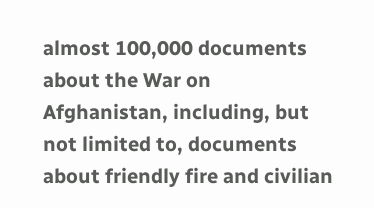almost 100,000 documents about the War on Afghanistan, including, but not limited to, documents about friendly fire and civilian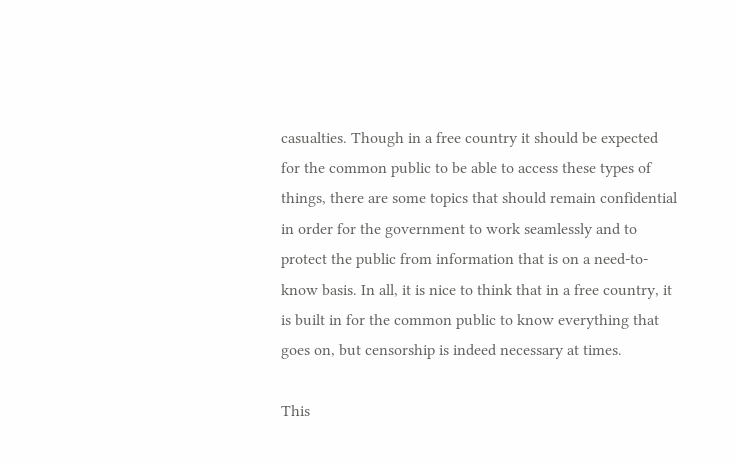casualties. Though in a free country it should be expected for the common public to be able to access these types of things, there are some topics that should remain confidential in order for the government to work seamlessly and to protect the public from information that is on a need-to-know basis. In all, it is nice to think that in a free country, it is built in for the common public to know everything that goes on, but censorship is indeed necessary at times.

This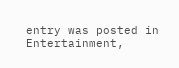entry was posted in Entertainment,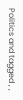Politics and tagged , ,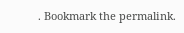. Bookmark the permalink.